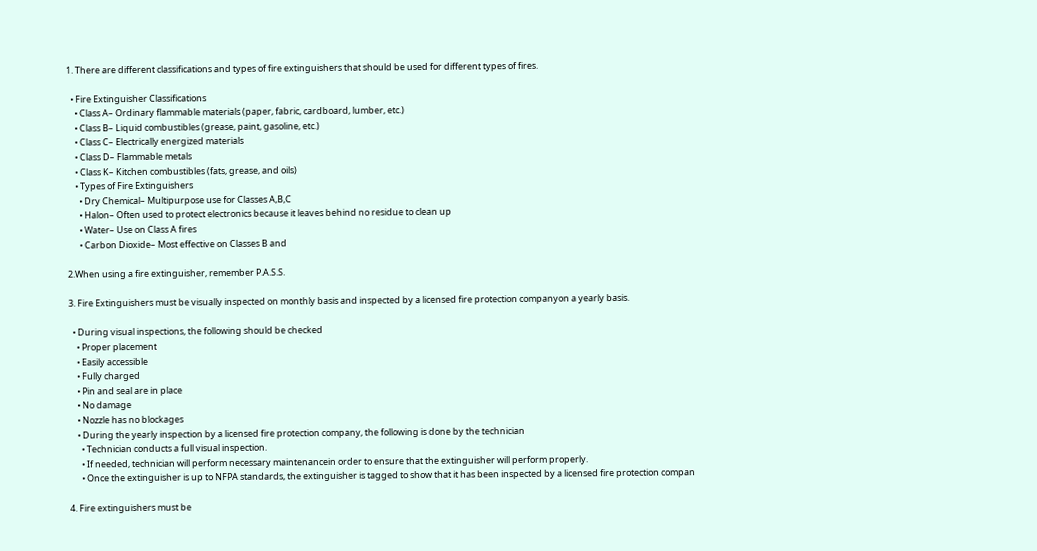1. There are different classifications and types of fire extinguishers that should be used for different types of fires.

  • Fire Extinguisher Classifications
    • Class A– Ordinary flammable materials (paper, fabric, cardboard, lumber, etc.)
    • Class B– Liquid combustibles (grease, paint, gasoline, etc.)
    • Class C– Electrically energized materials
    • Class D– Flammable metals
    • Class K– Kitchen combustibles (fats, grease, and oils)
    • Types of Fire Extinguishers
      • Dry Chemical– Multipurpose use for Classes A,B,C
      • Halon– Often used to protect electronics because it leaves behind no residue to clean up
      • Water– Use on Class A fires
      • Carbon Dioxide– Most effective on Classes B and

2.When using a fire extinguisher, remember P.A.S.S.

3. Fire Extinguishers must be visually inspected on monthly basis and inspected by a licensed fire protection companyon a yearly basis.

  • During visual inspections, the following should be checked
    • Proper placement
    • Easily accessible
    • Fully charged
    • Pin and seal are in place
    • No damage
    • Nozzle has no blockages
    • During the yearly inspection by a licensed fire protection company, the following is done by the technician
      • Technician conducts a full visual inspection.
      • If needed, technician will perform necessary maintenancein order to ensure that the extinguisher will perform properly.
      • Once the extinguisher is up to NFPA standards, the extinguisher is tagged to show that it has been inspected by a licensed fire protection compan

4. Fire extinguishers must be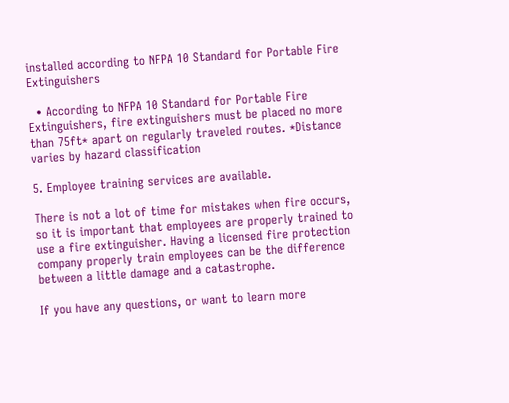installed according to NFPA 10 Standard for Portable Fire Extinguishers

  • According to NFPA 10 Standard for Portable Fire Extinguishers, fire extinguishers must be placed no more than 75ft* apart on regularly traveled routes. *Distance varies by hazard classification

5. Employee training services are available.

There is not a lot of time for mistakes when fire occurs, so it is important that employees are properly trained to use a fire extinguisher. Having a licensed fire protection company properly train employees can be the difference between a little damage and a catastrophe.

If you have any questions, or want to learn more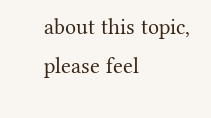about this topic, please feel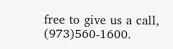free to give us a call, (973)560-1600.